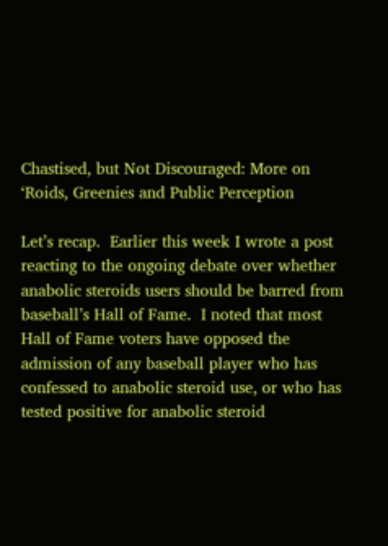Chastised, but Not Discouraged: More on ‘Roids, Greenies and Public Perception

Let’s recap.  Earlier this week I wrote a post reacting to the ongoing debate over whether anabolic steroids users should be barred from baseball’s Hall of Fame.  I noted that most Hall of Fame voters have opposed the admission of any baseball player who has confessed to anabolic steroid use, or who has tested positive for anabolic steroid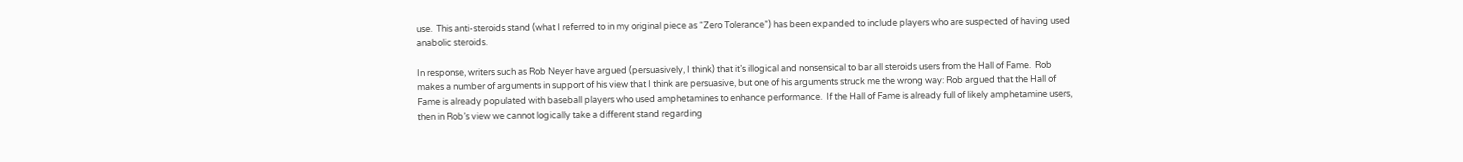use.  This anti-steroids stand (what I referred to in my original piece as “Zero Tolerance”) has been expanded to include players who are suspected of having used anabolic steroids.

In response, writers such as Rob Neyer have argued (persuasively, I think) that it’s illogical and nonsensical to bar all steroids users from the Hall of Fame.  Rob makes a number of arguments in support of his view that I think are persuasive, but one of his arguments struck me the wrong way: Rob argued that the Hall of Fame is already populated with baseball players who used amphetamines to enhance performance.  If the Hall of Fame is already full of likely amphetamine users, then in Rob’s view we cannot logically take a different stand regarding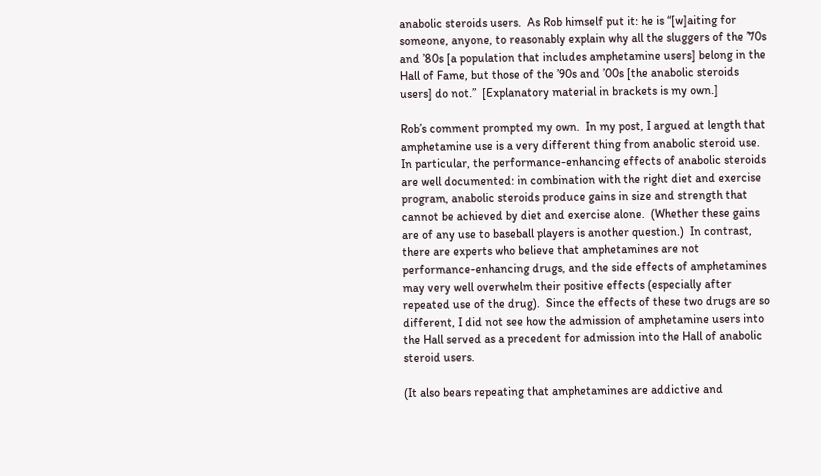anabolic steroids users.  As Rob himself put it: he is “[w]aiting for someone, anyone, to reasonably explain why all the sluggers of the ’70s and ’80s [a population that includes amphetamine users] belong in the Hall of Fame, but those of the ’90s and ’00s [the anabolic steroids users] do not.”  [Explanatory material in brackets is my own.]

Rob’s comment prompted my own.  In my post, I argued at length that amphetamine use is a very different thing from anabolic steroid use.  In particular, the performance-enhancing effects of anabolic steroids are well documented: in combination with the right diet and exercise program, anabolic steroids produce gains in size and strength that cannot be achieved by diet and exercise alone.  (Whether these gains are of any use to baseball players is another question.)  In contrast, there are experts who believe that amphetamines are not performance-enhancing drugs, and the side effects of amphetamines may very well overwhelm their positive effects (especially after repeated use of the drug).  Since the effects of these two drugs are so different, I did not see how the admission of amphetamine users into the Hall served as a precedent for admission into the Hall of anabolic steroid users.

(It also bears repeating that amphetamines are addictive and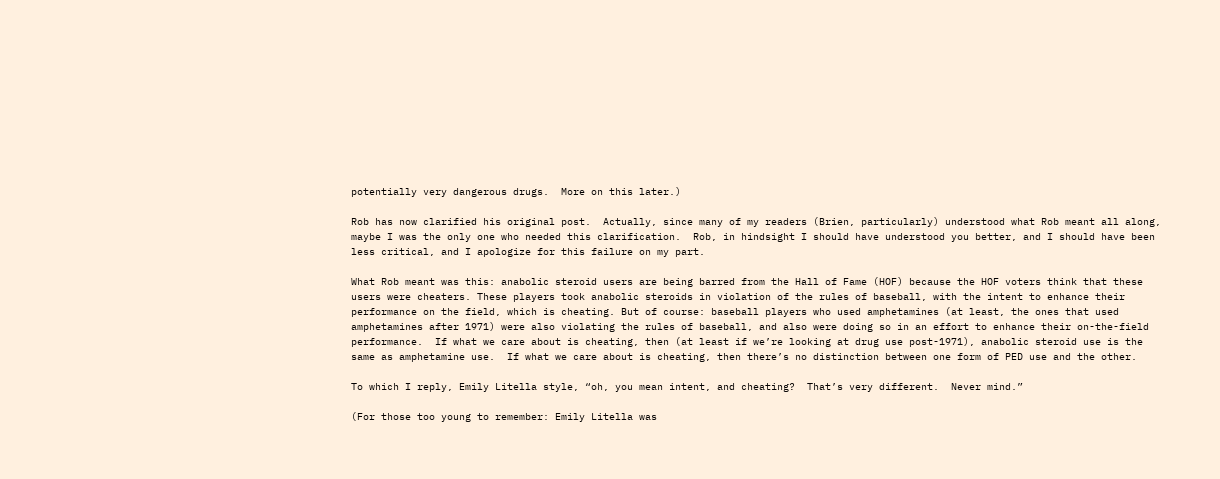potentially very dangerous drugs.  More on this later.)

Rob has now clarified his original post.  Actually, since many of my readers (Brien, particularly) understood what Rob meant all along, maybe I was the only one who needed this clarification.  Rob, in hindsight I should have understood you better, and I should have been less critical, and I apologize for this failure on my part.

What Rob meant was this: anabolic steroid users are being barred from the Hall of Fame (HOF) because the HOF voters think that these users were cheaters. These players took anabolic steroids in violation of the rules of baseball, with the intent to enhance their performance on the field, which is cheating. But of course: baseball players who used amphetamines (at least, the ones that used amphetamines after 1971) were also violating the rules of baseball, and also were doing so in an effort to enhance their on-the-field performance.  If what we care about is cheating, then (at least if we’re looking at drug use post-1971), anabolic steroid use is the same as amphetamine use.  If what we care about is cheating, then there’s no distinction between one form of PED use and the other.

To which I reply, Emily Litella style, “oh, you mean intent, and cheating?  That’s very different.  Never mind.”

(For those too young to remember: Emily Litella was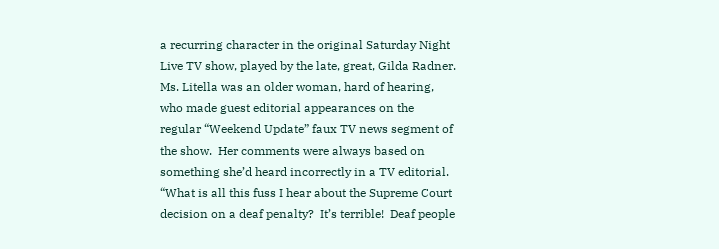a recurring character in the original Saturday Night Live TV show, played by the late, great, Gilda Radner.  Ms. Litella was an older woman, hard of hearing, who made guest editorial appearances on the regular “Weekend Update” faux TV news segment of the show.  Her comments were always based on something she’d heard incorrectly in a TV editorial.  “What is all this fuss I hear about the Supreme Court decision on a deaf penalty?  It’s terrible!  Deaf people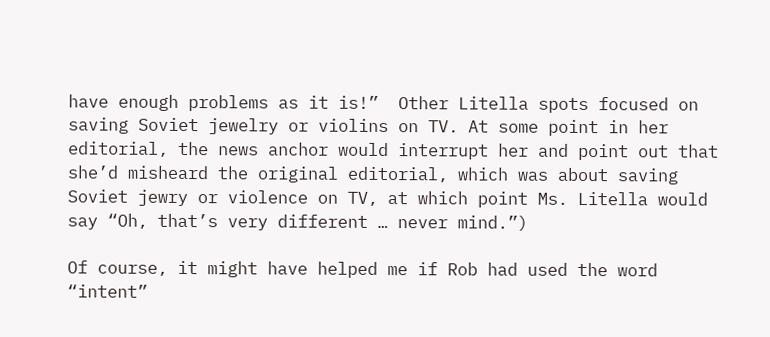have enough problems as it is!”  Other Litella spots focused on saving Soviet jewelry or violins on TV. At some point in her editorial, the news anchor would interrupt her and point out that she’d misheard the original editorial, which was about saving Soviet jewry or violence on TV, at which point Ms. Litella would say “Oh, that’s very different … never mind.”)

Of course, it might have helped me if Rob had used the word “intent”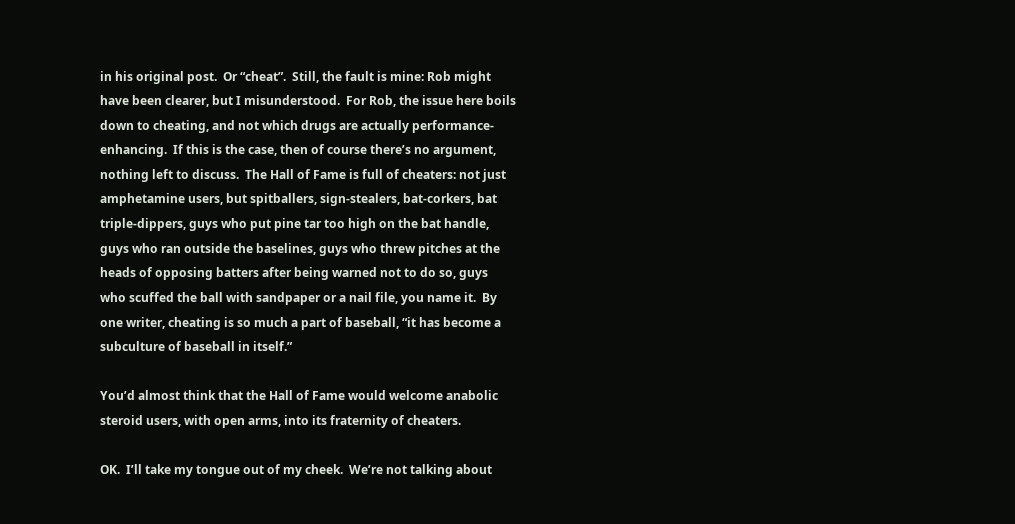in his original post.  Or “cheat”.  Still, the fault is mine: Rob might have been clearer, but I misunderstood.  For Rob, the issue here boils down to cheating, and not which drugs are actually performance-enhancing.  If this is the case, then of course there’s no argument, nothing left to discuss.  The Hall of Fame is full of cheaters: not just amphetamine users, but spitballers, sign-stealers, bat-corkers, bat triple-dippers, guys who put pine tar too high on the bat handle, guys who ran outside the baselines, guys who threw pitches at the heads of opposing batters after being warned not to do so, guys who scuffed the ball with sandpaper or a nail file, you name it.  By one writer, cheating is so much a part of baseball, “it has become a subculture of baseball in itself.”

You’d almost think that the Hall of Fame would welcome anabolic steroid users, with open arms, into its fraternity of cheaters.

OK.  I’ll take my tongue out of my cheek.  We’re not talking about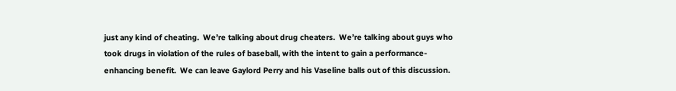just any kind of cheating.  We’re talking about drug cheaters.  We’re talking about guys who took drugs in violation of the rules of baseball, with the intent to gain a performance-enhancing benefit.  We can leave Gaylord Perry and his Vaseline balls out of this discussion.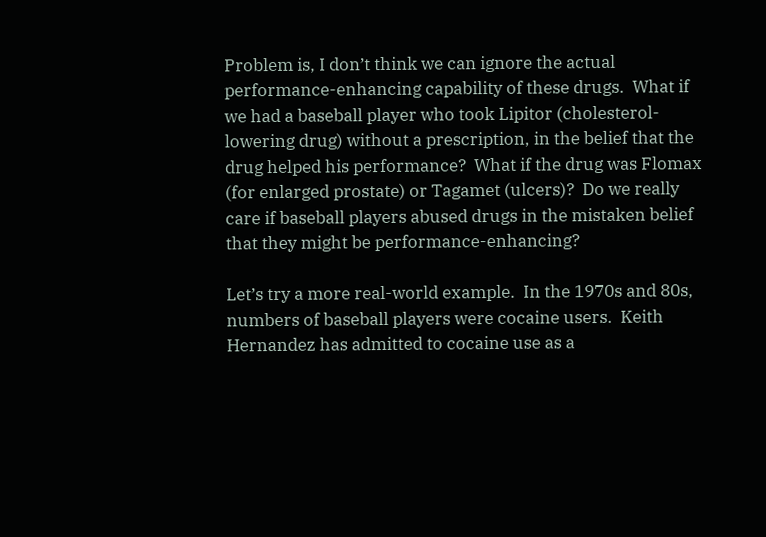Problem is, I don’t think we can ignore the actual performance-enhancing capability of these drugs.  What if we had a baseball player who took Lipitor (cholesterol-lowering drug) without a prescription, in the belief that the drug helped his performance?  What if the drug was Flomax (for enlarged prostate) or Tagamet (ulcers)?  Do we really care if baseball players abused drugs in the mistaken belief that they might be performance-enhancing?

Let’s try a more real-world example.  In the 1970s and 80s, numbers of baseball players were cocaine users.  Keith Hernandez has admitted to cocaine use as a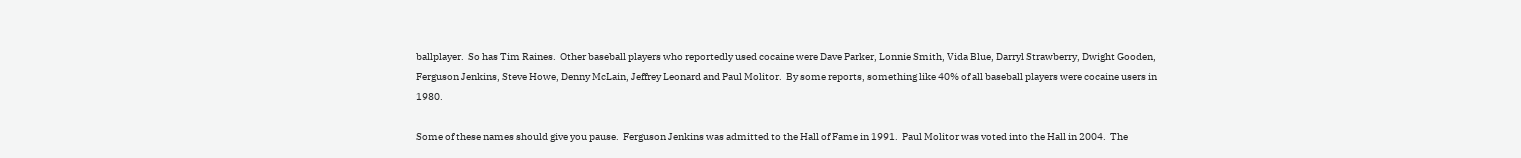ballplayer.  So has Tim Raines.  Other baseball players who reportedly used cocaine were Dave Parker, Lonnie Smith, Vida Blue, Darryl Strawberry, Dwight Gooden, Ferguson Jenkins, Steve Howe, Denny McLain, Jeffrey Leonard and Paul Molitor.  By some reports, something like 40% of all baseball players were cocaine users in 1980.

Some of these names should give you pause.  Ferguson Jenkins was admitted to the Hall of Fame in 1991.  Paul Molitor was voted into the Hall in 2004.  The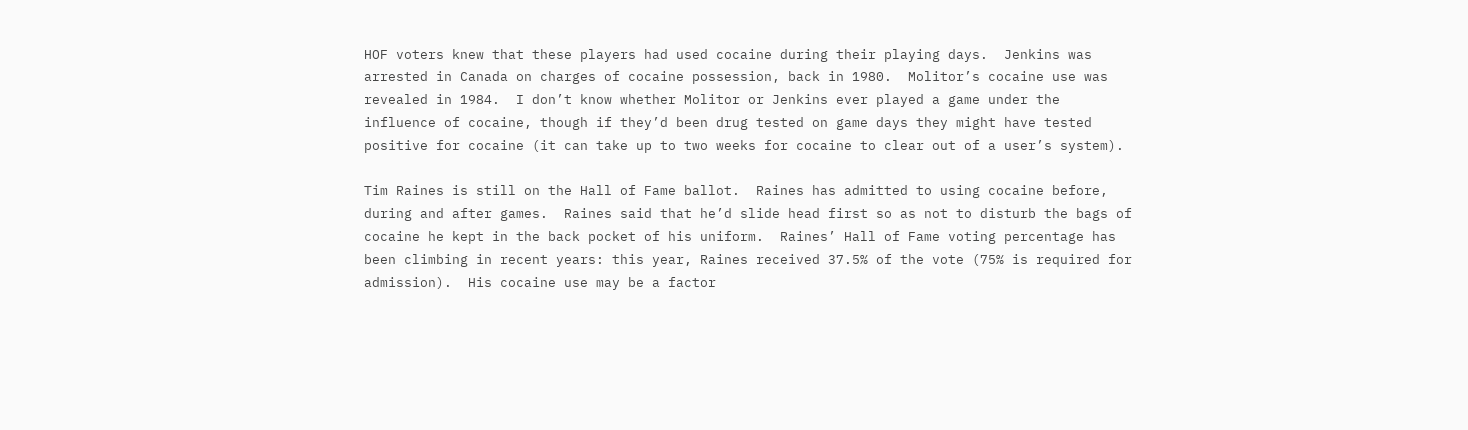HOF voters knew that these players had used cocaine during their playing days.  Jenkins was arrested in Canada on charges of cocaine possession, back in 1980.  Molitor’s cocaine use was revealed in 1984.  I don’t know whether Molitor or Jenkins ever played a game under the influence of cocaine, though if they’d been drug tested on game days they might have tested positive for cocaine (it can take up to two weeks for cocaine to clear out of a user’s system).

Tim Raines is still on the Hall of Fame ballot.  Raines has admitted to using cocaine before, during and after games.  Raines said that he’d slide head first so as not to disturb the bags of cocaine he kept in the back pocket of his uniform.  Raines’ Hall of Fame voting percentage has been climbing in recent years: this year, Raines received 37.5% of the vote (75% is required for admission).  His cocaine use may be a factor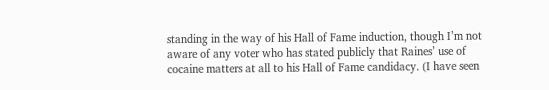standing in the way of his Hall of Fame induction, though I’m not aware of any voter who has stated publicly that Raines’ use of cocaine matters at all to his Hall of Fame candidacy. (I have seen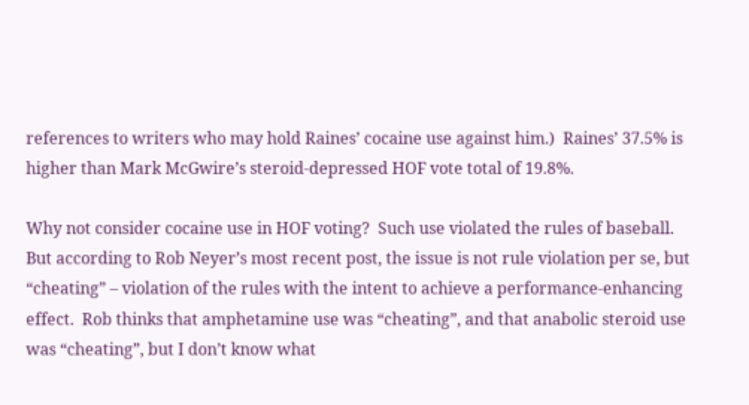references to writers who may hold Raines’ cocaine use against him.)  Raines’ 37.5% is higher than Mark McGwire’s steroid-depressed HOF vote total of 19.8%.

Why not consider cocaine use in HOF voting?  Such use violated the rules of baseball.  But according to Rob Neyer’s most recent post, the issue is not rule violation per se, but “cheating” – violation of the rules with the intent to achieve a performance-enhancing effect.  Rob thinks that amphetamine use was “cheating”, and that anabolic steroid use was “cheating”, but I don’t know what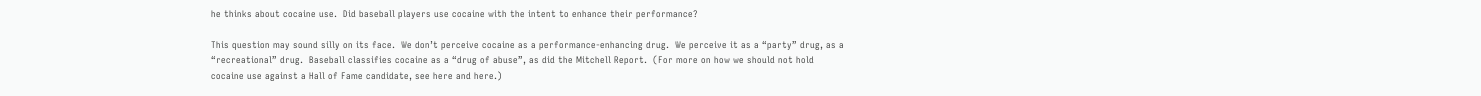he thinks about cocaine use.  Did baseball players use cocaine with the intent to enhance their performance?

This question may sound silly on its face.  We don’t perceive cocaine as a performance-enhancing drug.  We perceive it as a “party” drug, as a “recreational” drug.  Baseball classifies cocaine as a “drug of abuse”, as did the Mitchell Report.  (For more on how we should not hold cocaine use against a Hall of Fame candidate, see here and here.)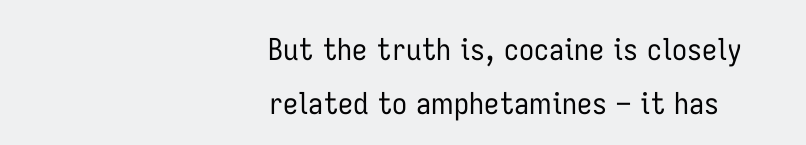But the truth is, cocaine is closely related to amphetamines – it has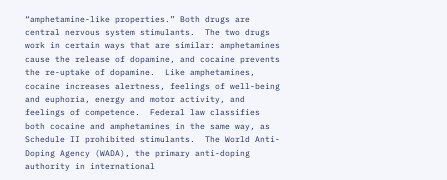“amphetamine-like properties.” Both drugs are central nervous system stimulants.  The two drugs work in certain ways that are similar: amphetamines cause the release of dopamine, and cocaine prevents the re-uptake of dopamine.  Like amphetamines, cocaine increases alertness, feelings of well-being and euphoria, energy and motor activity, and feelings of competence.  Federal law classifies both cocaine and amphetamines in the same way, as Schedule II prohibited stimulants.  The World Anti-Doping Agency (WADA), the primary anti-doping authority in international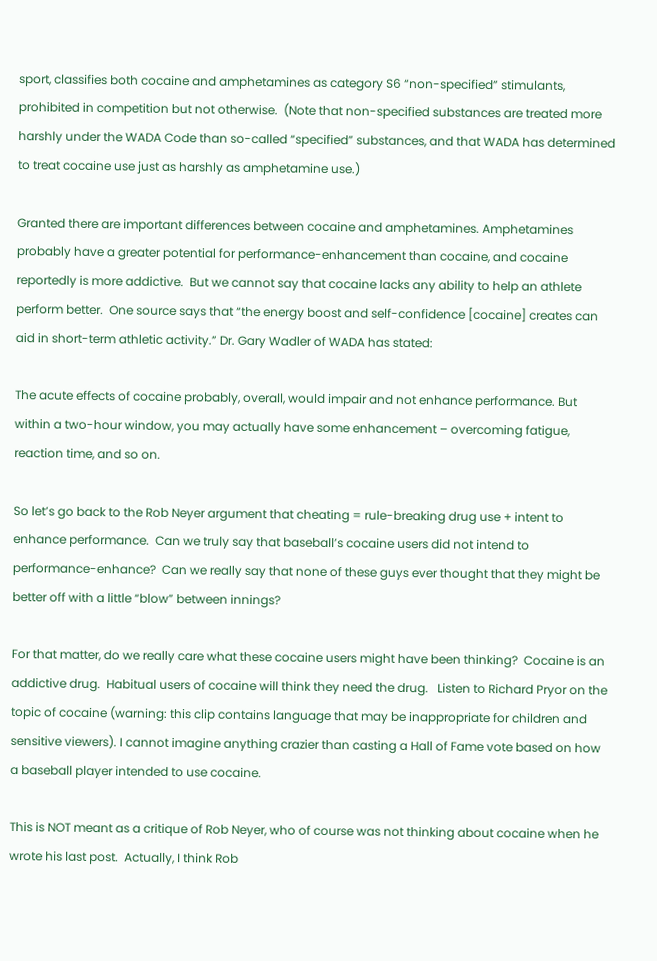sport, classifies both cocaine and amphetamines as category S6 “non-specified” stimulants, prohibited in competition but not otherwise.  (Note that non-specified substances are treated more harshly under the WADA Code than so-called “specified” substances, and that WADA has determined to treat cocaine use just as harshly as amphetamine use.)

Granted there are important differences between cocaine and amphetamines. Amphetamines probably have a greater potential for performance-enhancement than cocaine, and cocaine reportedly is more addictive.  But we cannot say that cocaine lacks any ability to help an athlete perform better.  One source says that “the energy boost and self-confidence [cocaine] creates can aid in short-term athletic activity.” Dr. Gary Wadler of WADA has stated:

The acute effects of cocaine probably, overall, would impair and not enhance performance. But within a two-hour window, you may actually have some enhancement – overcoming fatigue, reaction time, and so on.

So let’s go back to the Rob Neyer argument that cheating = rule-breaking drug use + intent to enhance performance.  Can we truly say that baseball’s cocaine users did not intend to performance-enhance?  Can we really say that none of these guys ever thought that they might be better off with a little “blow” between innings?

For that matter, do we really care what these cocaine users might have been thinking?  Cocaine is an addictive drug.  Habitual users of cocaine will think they need the drug.   Listen to Richard Pryor on the topic of cocaine (warning: this clip contains language that may be inappropriate for children and sensitive viewers). I cannot imagine anything crazier than casting a Hall of Fame vote based on how a baseball player intended to use cocaine.

This is NOT meant as a critique of Rob Neyer, who of course was not thinking about cocaine when he wrote his last post.  Actually, I think Rob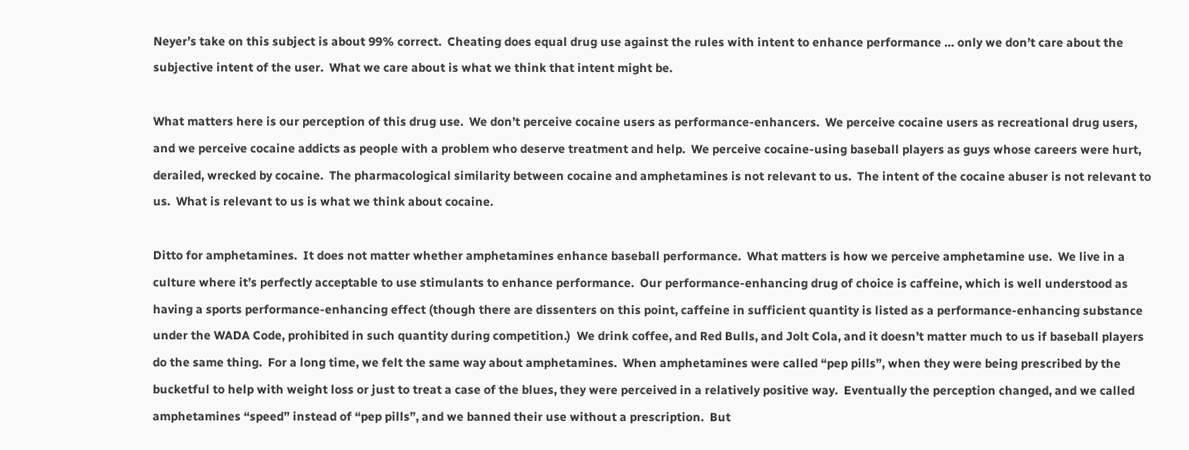Neyer’s take on this subject is about 99% correct.  Cheating does equal drug use against the rules with intent to enhance performance … only we don’t care about the subjective intent of the user.  What we care about is what we think that intent might be.

What matters here is our perception of this drug use.  We don’t perceive cocaine users as performance-enhancers.  We perceive cocaine users as recreational drug users, and we perceive cocaine addicts as people with a problem who deserve treatment and help.  We perceive cocaine-using baseball players as guys whose careers were hurt, derailed, wrecked by cocaine.  The pharmacological similarity between cocaine and amphetamines is not relevant to us.  The intent of the cocaine abuser is not relevant to us.  What is relevant to us is what we think about cocaine.

Ditto for amphetamines.  It does not matter whether amphetamines enhance baseball performance.  What matters is how we perceive amphetamine use.  We live in a culture where it’s perfectly acceptable to use stimulants to enhance performance.  Our performance-enhancing drug of choice is caffeine, which is well understood as having a sports performance-enhancing effect (though there are dissenters on this point, caffeine in sufficient quantity is listed as a performance-enhancing substance under the WADA Code, prohibited in such quantity during competition.)  We drink coffee, and Red Bulls, and Jolt Cola, and it doesn’t matter much to us if baseball players do the same thing.  For a long time, we felt the same way about amphetamines.  When amphetamines were called “pep pills”, when they were being prescribed by the bucketful to help with weight loss or just to treat a case of the blues, they were perceived in a relatively positive way.  Eventually the perception changed, and we called amphetamines “speed” instead of “pep pills”, and we banned their use without a prescription.  But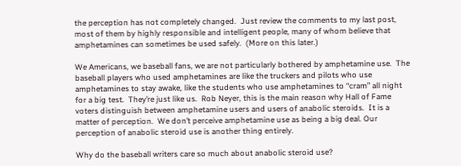the perception has not completely changed.  Just review the comments to my last post, most of them by highly responsible and intelligent people, many of whom believe that amphetamines can sometimes be used safely.  (More on this later.)

We Americans, we baseball fans, we are not particularly bothered by amphetamine use.  The baseball players who used amphetamines are like the truckers and pilots who use amphetamines to stay awake, like the students who use amphetamines to “cram” all night for a big test.  They’re just like us.  Rob Neyer, this is the main reason why Hall of Fame voters distinguish between amphetamine users and users of anabolic steroids.  It is a matter of perception.  We don’t perceive amphetamine use as being a big deal. Our perception of anabolic steroid use is another thing entirely.

Why do the baseball writers care so much about anabolic steroid use?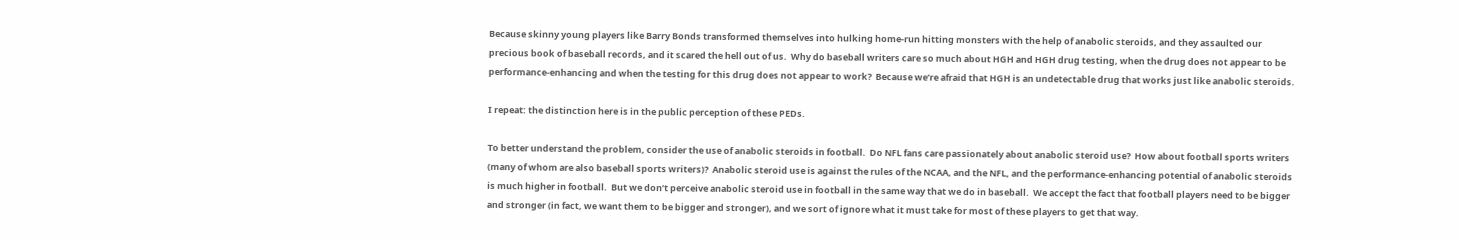Because skinny young players like Barry Bonds transformed themselves into hulking home-run hitting monsters with the help of anabolic steroids, and they assaulted our precious book of baseball records, and it scared the hell out of us.  Why do baseball writers care so much about HGH and HGH drug testing, when the drug does not appear to be performance-enhancing and when the testing for this drug does not appear to work?  Because we’re afraid that HGH is an undetectable drug that works just like anabolic steroids.

I repeat: the distinction here is in the public perception of these PEDs.

To better understand the problem, consider the use of anabolic steroids in football.  Do NFL fans care passionately about anabolic steroid use?  How about football sports writers (many of whom are also baseball sports writers)?  Anabolic steroid use is against the rules of the NCAA, and the NFL, and the performance-enhancing potential of anabolic steroids is much higher in football.  But we don’t perceive anabolic steroid use in football in the same way that we do in baseball.  We accept the fact that football players need to be bigger and stronger (in fact, we want them to be bigger and stronger), and we sort of ignore what it must take for most of these players to get that way.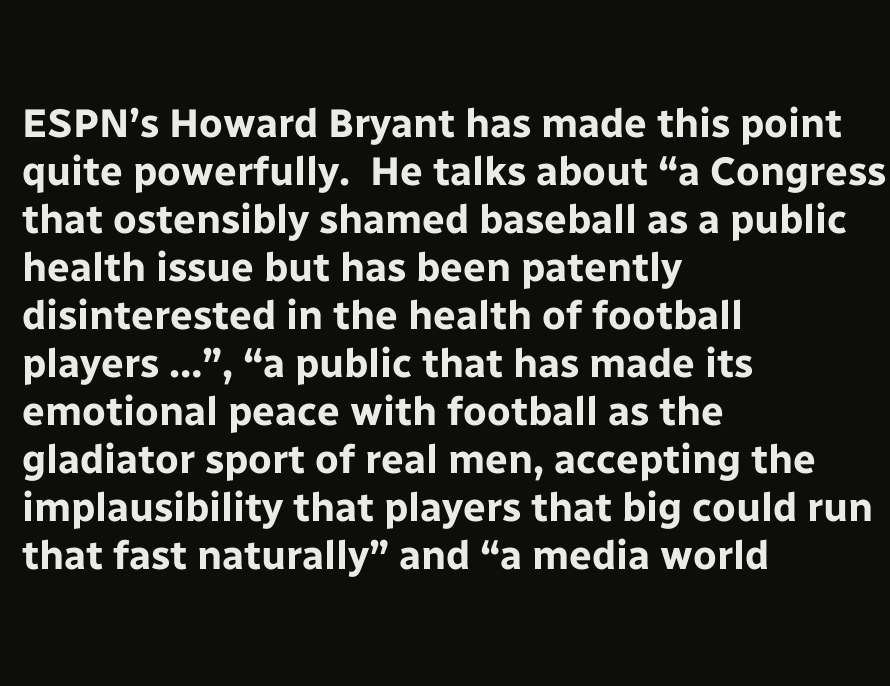ESPN’s Howard Bryant has made this point quite powerfully.  He talks about “a Congress that ostensibly shamed baseball as a public health issue but has been patently disinterested in the health of football players …”, “a public that has made its emotional peace with football as the gladiator sport of real men, accepting the implausibility that players that big could run that fast naturally” and “a media world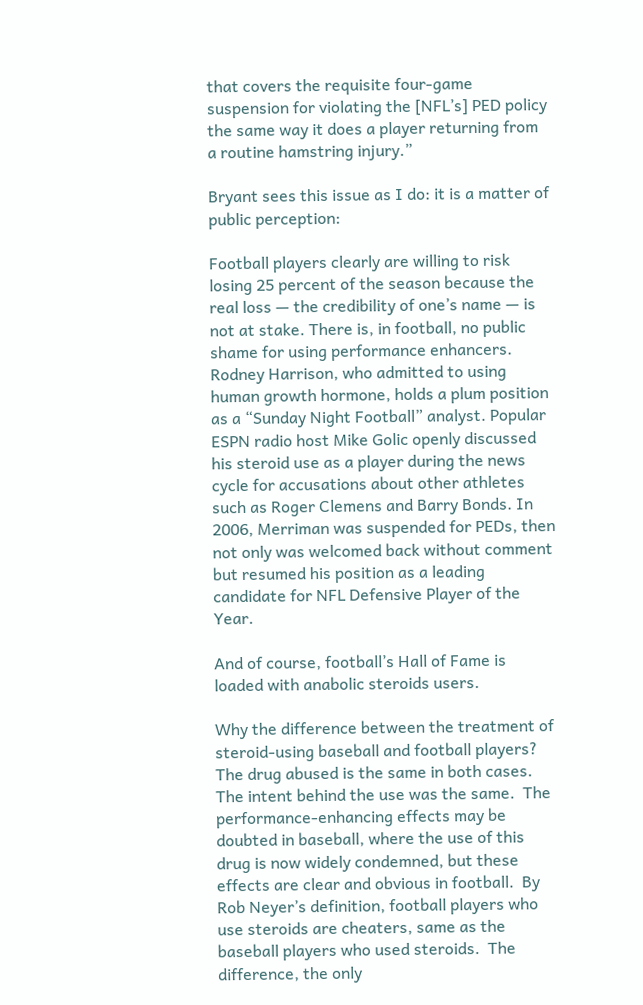that covers the requisite four-game suspension for violating the [NFL’s] PED policy the same way it does a player returning from a routine hamstring injury.”

Bryant sees this issue as I do: it is a matter of public perception:

Football players clearly are willing to risk losing 25 percent of the season because the real loss — the credibility of one’s name — is not at stake. There is, in football, no public shame for using performance enhancers.  Rodney Harrison, who admitted to using human growth hormone, holds a plum position as a “Sunday Night Football” analyst. Popular ESPN radio host Mike Golic openly discussed his steroid use as a player during the news cycle for accusations about other athletes such as Roger Clemens and Barry Bonds. In 2006, Merriman was suspended for PEDs, then not only was welcomed back without comment but resumed his position as a leading candidate for NFL Defensive Player of the Year.

And of course, football’s Hall of Fame is loaded with anabolic steroids users.

Why the difference between the treatment of steroid-using baseball and football players?  The drug abused is the same in both cases.  The intent behind the use was the same.  The performance-enhancing effects may be doubted in baseball, where the use of this drug is now widely condemned, but these effects are clear and obvious in football.  By Rob Neyer’s definition, football players who use steroids are cheaters, same as the baseball players who used steroids.  The difference, the only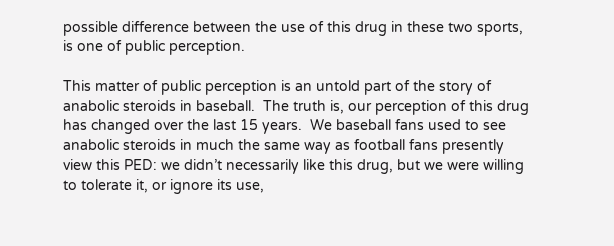possible difference between the use of this drug in these two sports, is one of public perception.

This matter of public perception is an untold part of the story of anabolic steroids in baseball.  The truth is, our perception of this drug has changed over the last 15 years.  We baseball fans used to see anabolic steroids in much the same way as football fans presently view this PED: we didn’t necessarily like this drug, but we were willing to tolerate it, or ignore its use,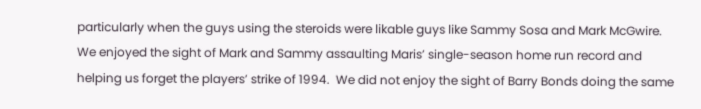particularly when the guys using the steroids were likable guys like Sammy Sosa and Mark McGwire.  We enjoyed the sight of Mark and Sammy assaulting Maris’ single-season home run record and helping us forget the players’ strike of 1994.  We did not enjoy the sight of Barry Bonds doing the same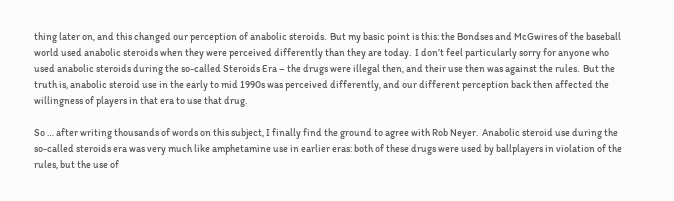thing later on, and this changed our perception of anabolic steroids.  But my basic point is this: the Bondses and McGwires of the baseball world used anabolic steroids when they were perceived differently than they are today.  I don’t feel particularly sorry for anyone who used anabolic steroids during the so-called Steroids Era – the drugs were illegal then, and their use then was against the rules.  But the truth is, anabolic steroid use in the early to mid 1990s was perceived differently, and our different perception back then affected the willingness of players in that era to use that drug.

So … after writing thousands of words on this subject, I finally find the ground to agree with Rob Neyer.  Anabolic steroid use during the so-called steroids era was very much like amphetamine use in earlier eras: both of these drugs were used by ballplayers in violation of the rules, but the use of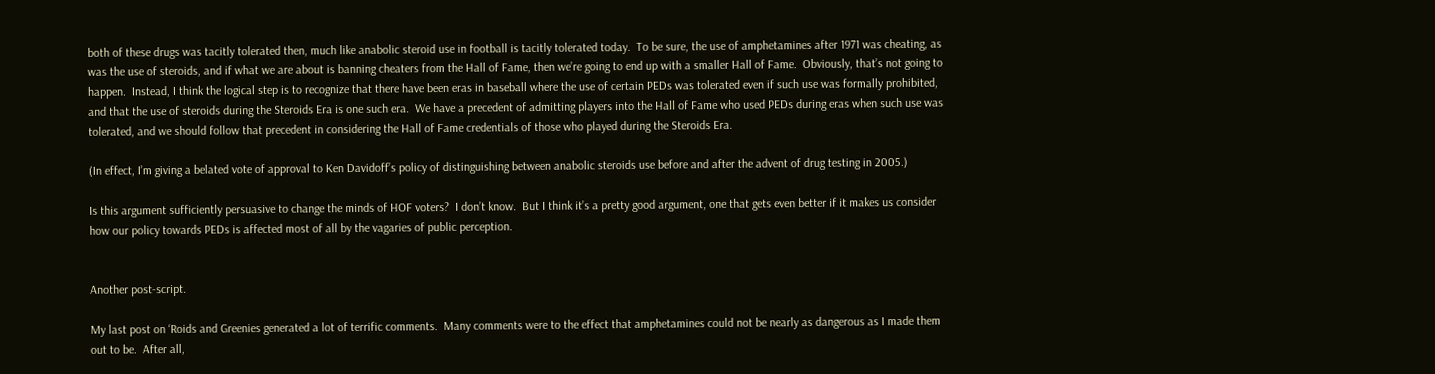both of these drugs was tacitly tolerated then, much like anabolic steroid use in football is tacitly tolerated today.  To be sure, the use of amphetamines after 1971 was cheating, as was the use of steroids, and if what we are about is banning cheaters from the Hall of Fame, then we’re going to end up with a smaller Hall of Fame.  Obviously, that’s not going to happen.  Instead, I think the logical step is to recognize that there have been eras in baseball where the use of certain PEDs was tolerated even if such use was formally prohibited, and that the use of steroids during the Steroids Era is one such era.  We have a precedent of admitting players into the Hall of Fame who used PEDs during eras when such use was tolerated, and we should follow that precedent in considering the Hall of Fame credentials of those who played during the Steroids Era.

(In effect, I’m giving a belated vote of approval to Ken Davidoff’s policy of distinguishing between anabolic steroids use before and after the advent of drug testing in 2005.)

Is this argument sufficiently persuasive to change the minds of HOF voters?  I don’t know.  But I think it’s a pretty good argument, one that gets even better if it makes us consider how our policy towards PEDs is affected most of all by the vagaries of public perception.


Another post-script.

My last post on ‘Roids and Greenies generated a lot of terrific comments.  Many comments were to the effect that amphetamines could not be nearly as dangerous as I made them out to be.  After all,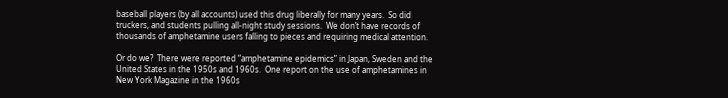baseball players (by all accounts) used this drug liberally for many years.  So did truckers, and students pulling all-night study sessions.  We don’t have records of thousands of amphetamine users falling to pieces and requiring medical attention.

Or do we?  There were reported “amphetamine epidemics” in Japan, Sweden and the United States in the 1950s and 1960s.  One report on the use of amphetamines in New York Magazine in the 1960s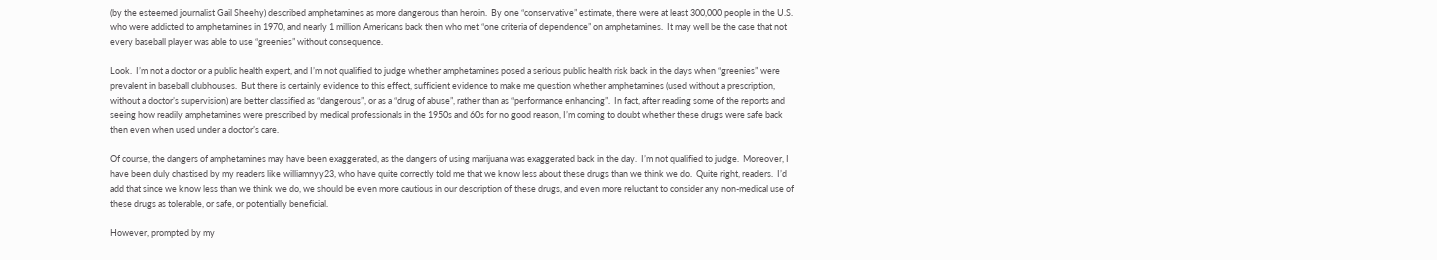(by the esteemed journalist Gail Sheehy) described amphetamines as more dangerous than heroin.  By one “conservative” estimate, there were at least 300,000 people in the U.S. who were addicted to amphetamines in 1970, and nearly 1 million Americans back then who met “one criteria of dependence” on amphetamines.  It may well be the case that not every baseball player was able to use “greenies” without consequence.

Look.  I’m not a doctor or a public health expert, and I’m not qualified to judge whether amphetamines posed a serious public health risk back in the days when “greenies” were prevalent in baseball clubhouses.  But there is certainly evidence to this effect, sufficient evidence to make me question whether amphetamines (used without a prescription, without a doctor’s supervision) are better classified as “dangerous”, or as a “drug of abuse”, rather than as “performance enhancing”.  In fact, after reading some of the reports and seeing how readily amphetamines were prescribed by medical professionals in the 1950s and 60s for no good reason, I’m coming to doubt whether these drugs were safe back then even when used under a doctor’s care.

Of course, the dangers of amphetamines may have been exaggerated, as the dangers of using marijuana was exaggerated back in the day.  I’m not qualified to judge.  Moreover, I have been duly chastised by my readers like williamnyy23, who have quite correctly told me that we know less about these drugs than we think we do.  Quite right, readers.  I’d add that since we know less than we think we do, we should be even more cautious in our description of these drugs, and even more reluctant to consider any non-medical use of these drugs as tolerable, or safe, or potentially beneficial.

However, prompted by my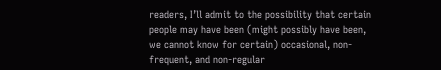readers, I’ll admit to the possibility that certain people may have been (might possibly have been, we cannot know for certain) occasional, non-frequent, and non-regular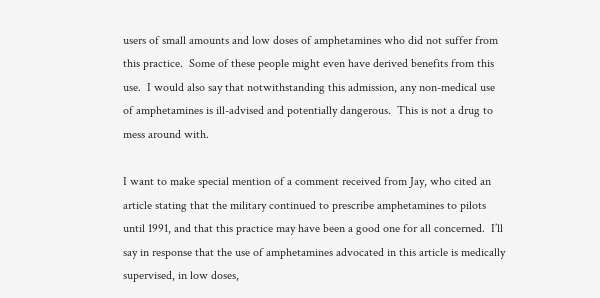users of small amounts and low doses of amphetamines who did not suffer from this practice.  Some of these people might even have derived benefits from this use.  I would also say that notwithstanding this admission, any non-medical use of amphetamines is ill-advised and potentially dangerous.  This is not a drug to mess around with.

I want to make special mention of a comment received from Jay, who cited an article stating that the military continued to prescribe amphetamines to pilots until 1991, and that this practice may have been a good one for all concerned.  I’ll say in response that the use of amphetamines advocated in this article is medically supervised, in low doses,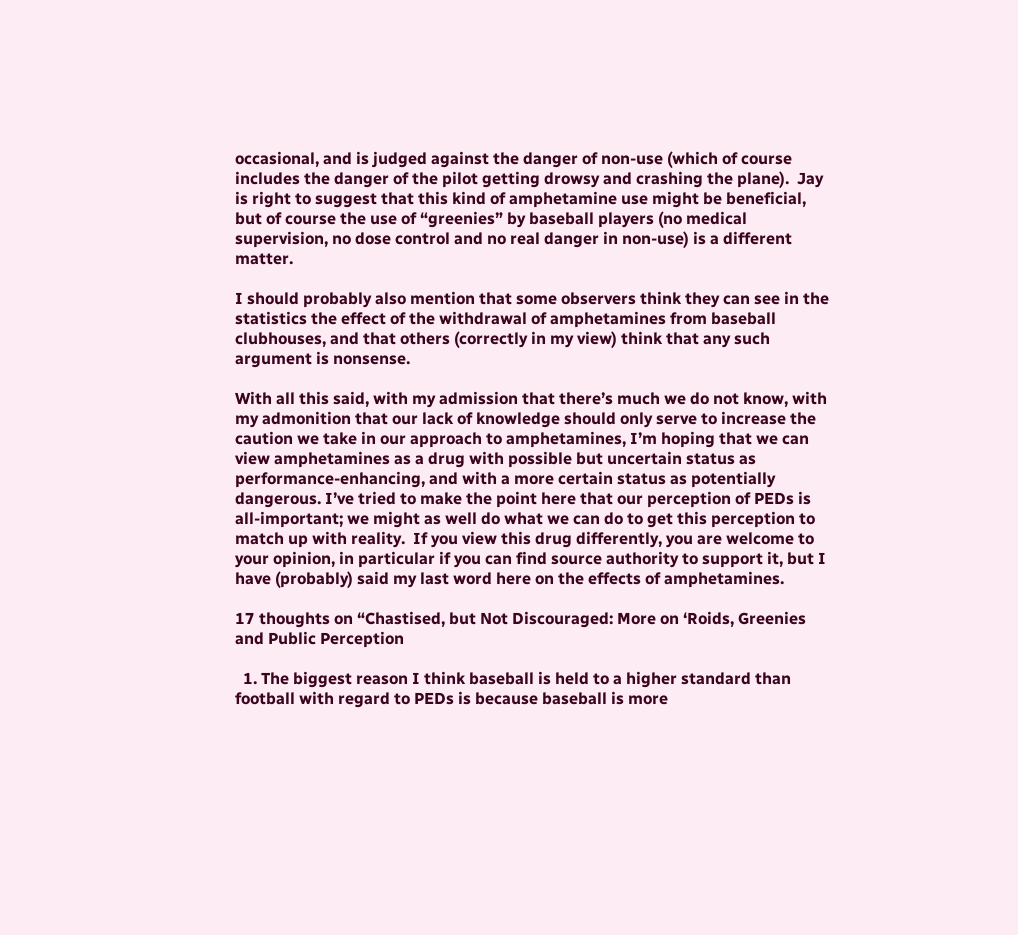occasional, and is judged against the danger of non-use (which of course includes the danger of the pilot getting drowsy and crashing the plane).  Jay is right to suggest that this kind of amphetamine use might be beneficial, but of course the use of “greenies” by baseball players (no medical supervision, no dose control and no real danger in non-use) is a different matter.

I should probably also mention that some observers think they can see in the statistics the effect of the withdrawal of amphetamines from baseball clubhouses, and that others (correctly in my view) think that any such argument is nonsense.

With all this said, with my admission that there’s much we do not know, with my admonition that our lack of knowledge should only serve to increase the caution we take in our approach to amphetamines, I’m hoping that we can view amphetamines as a drug with possible but uncertain status as performance-enhancing, and with a more certain status as potentially dangerous. I’ve tried to make the point here that our perception of PEDs is all-important; we might as well do what we can do to get this perception to match up with reality.  If you view this drug differently, you are welcome to your opinion, in particular if you can find source authority to support it, but I have (probably) said my last word here on the effects of amphetamines.

17 thoughts on “Chastised, but Not Discouraged: More on ‘Roids, Greenies and Public Perception

  1. The biggest reason I think baseball is held to a higher standard than football with regard to PEDs is because baseball is more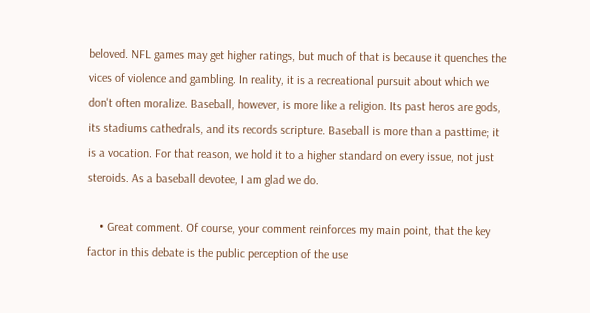beloved. NFL games may get higher ratings, but much of that is because it quenches the vices of violence and gambling. In reality, it is a recreational pursuit about which we don't often moralize. Baseball, however, is more like a religion. Its past heros are gods, its stadiums cathedrals, and its records scripture. Baseball is more than a pasttime; it is a vocation. For that reason, we hold it to a higher standard on every issue, not just steroids. As a baseball devotee, I am glad we do.

    • Great comment. Of course, your comment reinforces my main point, that the key factor in this debate is the public perception of the use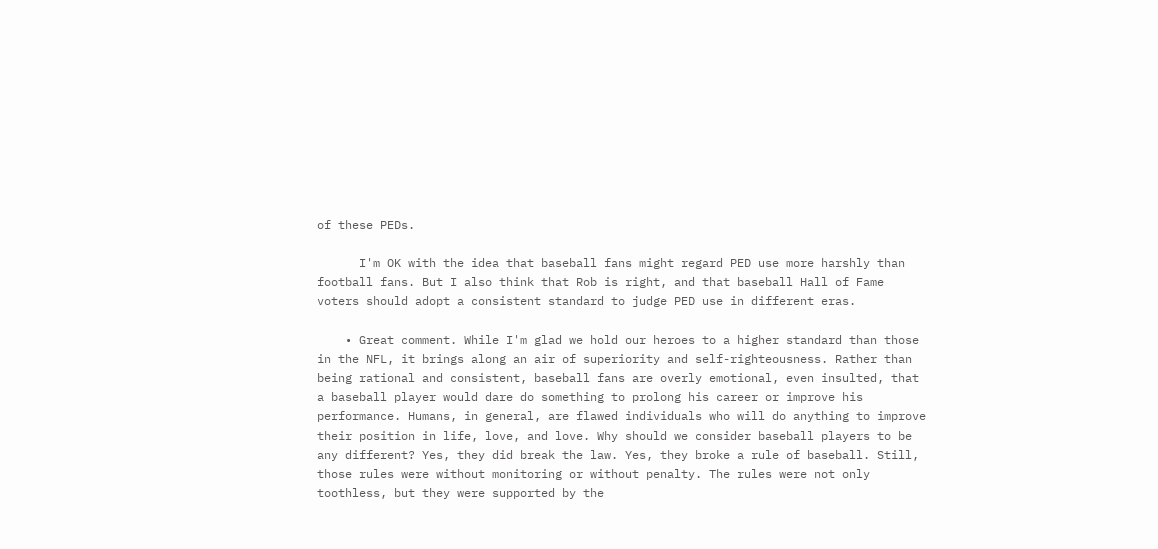of these PEDs.

      I'm OK with the idea that baseball fans might regard PED use more harshly than football fans. But I also think that Rob is right, and that baseball Hall of Fame voters should adopt a consistent standard to judge PED use in different eras.

    • Great comment. While I'm glad we hold our heroes to a higher standard than those in the NFL, it brings along an air of superiority and self-righteousness. Rather than being rational and consistent, baseball fans are overly emotional, even insulted, that a baseball player would dare do something to prolong his career or improve his performance. Humans, in general, are flawed individuals who will do anything to improve their position in life, love, and love. Why should we consider baseball players to be any different? Yes, they did break the law. Yes, they broke a rule of baseball. Still, those rules were without monitoring or without penalty. The rules were not only toothless, but they were supported by the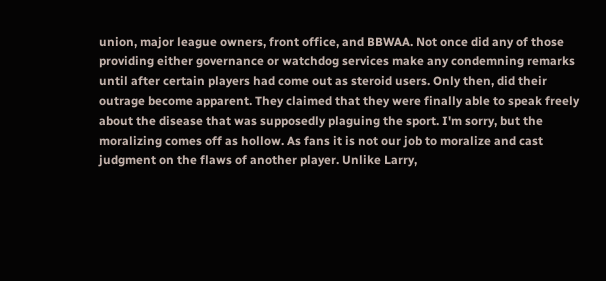union, major league owners, front office, and BBWAA. Not once did any of those providing either governance or watchdog services make any condemning remarks until after certain players had come out as steroid users. Only then, did their outrage become apparent. They claimed that they were finally able to speak freely about the disease that was supposedly plaguing the sport. I'm sorry, but the moralizing comes off as hollow. As fans it is not our job to moralize and cast judgment on the flaws of another player. Unlike Larry,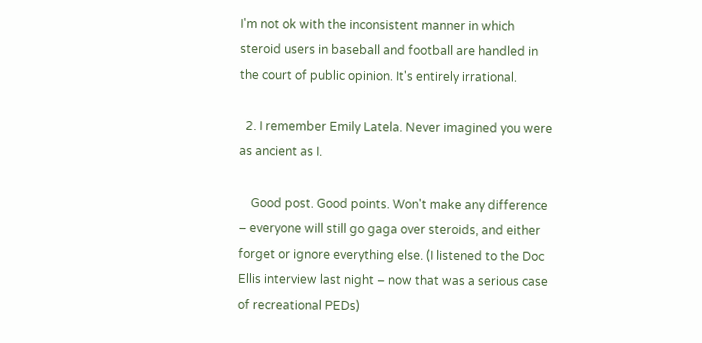I'm not ok with the inconsistent manner in which steroid users in baseball and football are handled in the court of public opinion. It's entirely irrational.

  2. I remember Emily Latela. Never imagined you were as ancient as I.

    Good post. Good points. Won't make any difference – everyone will still go gaga over steroids, and either forget or ignore everything else. (I listened to the Doc Ellis interview last night – now that was a serious case of recreational PEDs)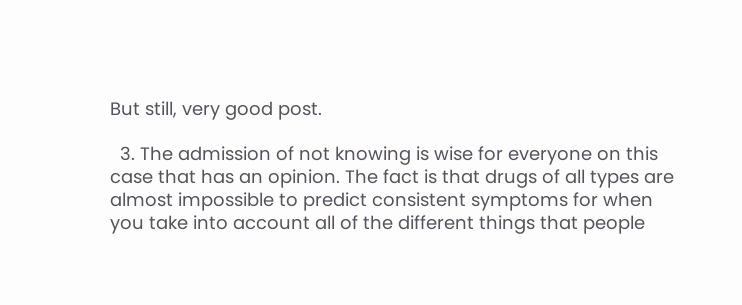But still, very good post.

  3. The admission of not knowing is wise for everyone on this case that has an opinion. The fact is that drugs of all types are almost impossible to predict consistent symptoms for when you take into account all of the different things that people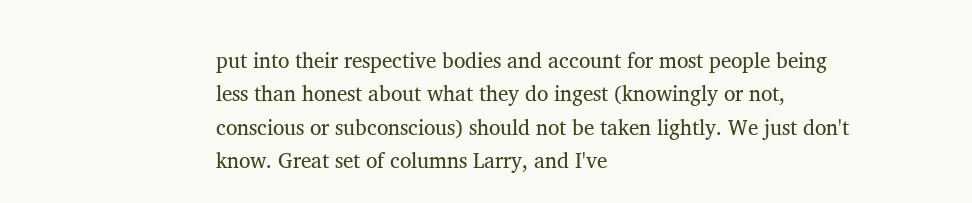put into their respective bodies and account for most people being less than honest about what they do ingest (knowingly or not, conscious or subconscious) should not be taken lightly. We just don't know. Great set of columns Larry, and I've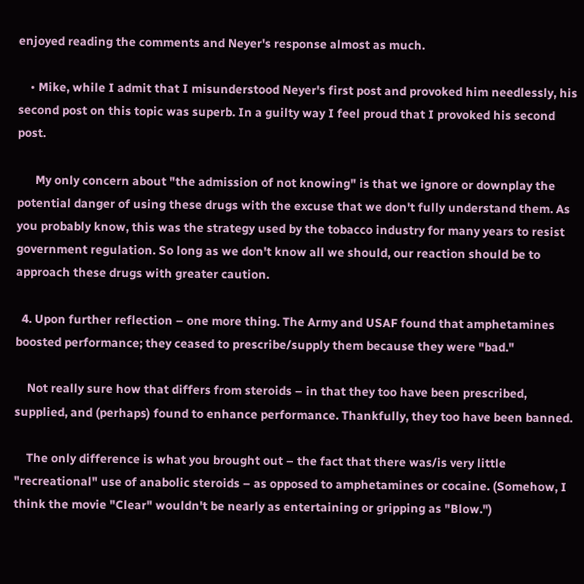enjoyed reading the comments and Neyer's response almost as much.

    • Mike, while I admit that I misunderstood Neyer's first post and provoked him needlessly, his second post on this topic was superb. In a guilty way I feel proud that I provoked his second post.

      My only concern about "the admission of not knowing" is that we ignore or downplay the potential danger of using these drugs with the excuse that we don't fully understand them. As you probably know, this was the strategy used by the tobacco industry for many years to resist government regulation. So long as we don't know all we should, our reaction should be to approach these drugs with greater caution.

  4. Upon further reflection – one more thing. The Army and USAF found that amphetamines boosted performance; they ceased to prescribe/supply them because they were "bad."

    Not really sure how that differs from steroids – in that they too have been prescribed, supplied, and (perhaps) found to enhance performance. Thankfully, they too have been banned.

    The only difference is what you brought out – the fact that there was/is very little "recreational" use of anabolic steroids – as opposed to amphetamines or cocaine. (Somehow, I think the movie "Clear" wouldn't be nearly as entertaining or gripping as "Blow.")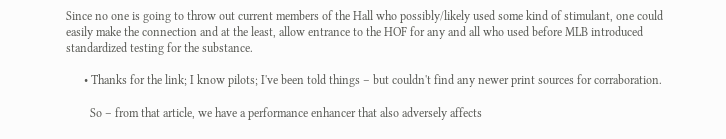Since no one is going to throw out current members of the Hall who possibly/likely used some kind of stimulant, one could easily make the connection and at the least, allow entrance to the HOF for any and all who used before MLB introduced standardized testing for the substance.

      • Thanks for the link; I know pilots; I've been told things – but couldn't find any newer print sources for corraboration.

        So – from that article, we have a performance enhancer that also adversely affects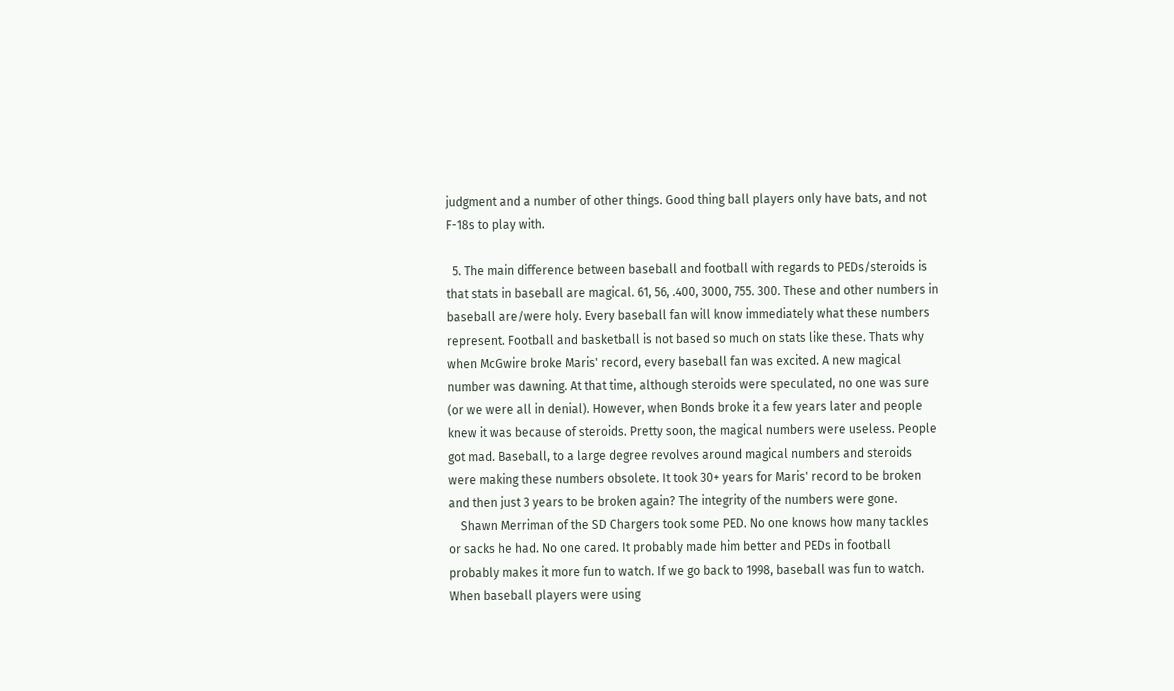judgment and a number of other things. Good thing ball players only have bats, and not F-18s to play with.

  5. The main difference between baseball and football with regards to PEDs/steroids is that stats in baseball are magical. 61, 56, .400, 3000, 755. 300. These and other numbers in baseball are/were holy. Every baseball fan will know immediately what these numbers represent. Football and basketball is not based so much on stats like these. Thats why when McGwire broke Maris' record, every baseball fan was excited. A new magical number was dawning. At that time, although steroids were speculated, no one was sure (or we were all in denial). However, when Bonds broke it a few years later and people knew it was because of steroids. Pretty soon, the magical numbers were useless. People got mad. Baseball, to a large degree revolves around magical numbers and steroids were making these numbers obsolete. It took 30+ years for Maris' record to be broken and then just 3 years to be broken again? The integrity of the numbers were gone.
    Shawn Merriman of the SD Chargers took some PED. No one knows how many tackles or sacks he had. No one cared. It probably made him better and PEDs in football probably makes it more fun to watch. If we go back to 1998, baseball was fun to watch. When baseball players were using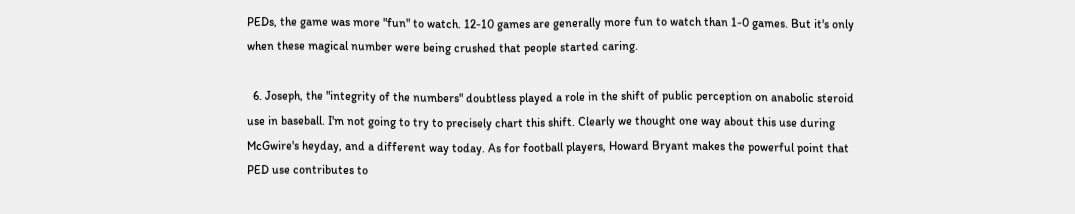PEDs, the game was more "fun" to watch. 12-10 games are generally more fun to watch than 1-0 games. But it's only when these magical number were being crushed that people started caring.

  6. Joseph, the "integrity of the numbers" doubtless played a role in the shift of public perception on anabolic steroid use in baseball. I'm not going to try to precisely chart this shift. Clearly we thought one way about this use during McGwire's heyday, and a different way today. As for football players, Howard Bryant makes the powerful point that PED use contributes to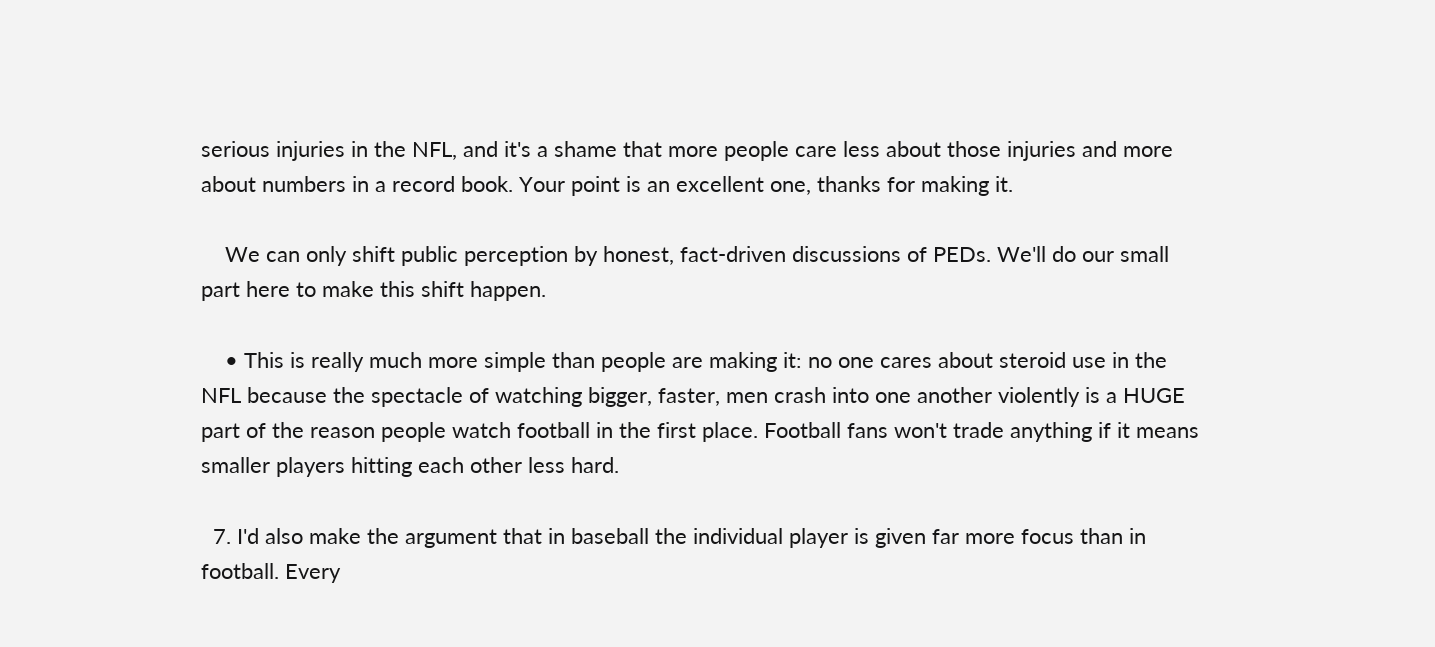serious injuries in the NFL, and it's a shame that more people care less about those injuries and more about numbers in a record book. Your point is an excellent one, thanks for making it.

    We can only shift public perception by honest, fact-driven discussions of PEDs. We'll do our small part here to make this shift happen.

    • This is really much more simple than people are making it: no one cares about steroid use in the NFL because the spectacle of watching bigger, faster, men crash into one another violently is a HUGE part of the reason people watch football in the first place. Football fans won't trade anything if it means smaller players hitting each other less hard.

  7. I'd also make the argument that in baseball the individual player is given far more focus than in football. Every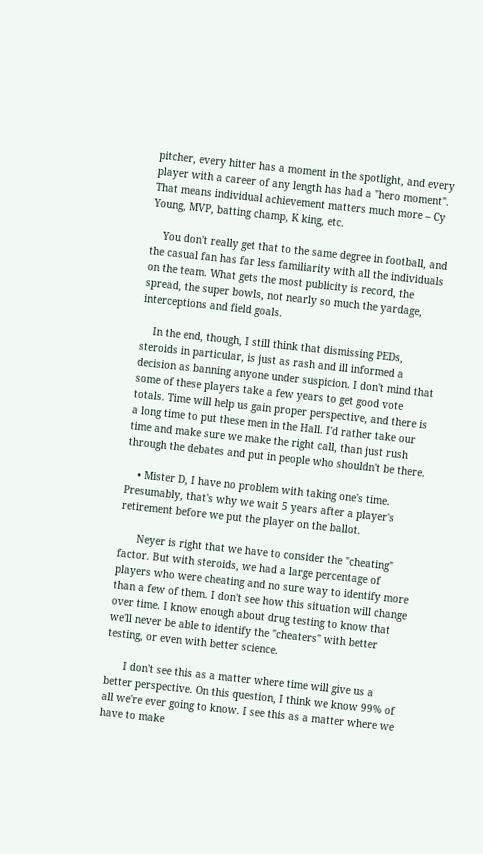pitcher, every hitter has a moment in the spotlight, and every player with a career of any length has had a "hero moment". That means individual achievement matters much more – Cy Young, MVP, batting champ, K king, etc.

    You don't really get that to the same degree in football, and the casual fan has far less familiarity with all the individuals on the team. What gets the most publicity is record, the spread, the super bowls, not nearly so much the yardage, interceptions and field goals.

    In the end, though, I still think that dismissing PEDs, steroids in particular, is just as rash and ill informed a decision as banning anyone under suspicion. I don't mind that some of these players take a few years to get good vote totals. Time will help us gain proper perspective, and there is a long time to put these men in the Hall. I'd rather take our time and make sure we make the right call, than just rush through the debates and put in people who shouldn't be there.

    • Mister D, I have no problem with taking one's time. Presumably, that's why we wait 5 years after a player's retirement before we put the player on the ballot.

      Neyer is right that we have to consider the "cheating" factor. But with steroids, we had a large percentage of players who were cheating and no sure way to identify more than a few of them. I don't see how this situation will change over time. I know enough about drug testing to know that we'll never be able to identify the "cheaters" with better testing, or even with better science.

      I don't see this as a matter where time will give us a better perspective. On this question, I think we know 99% of all we're ever going to know. I see this as a matter where we have to make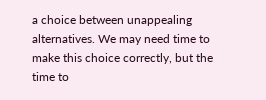a choice between unappealing alternatives. We may need time to make this choice correctly, but the time to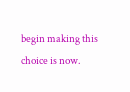begin making this choice is now.